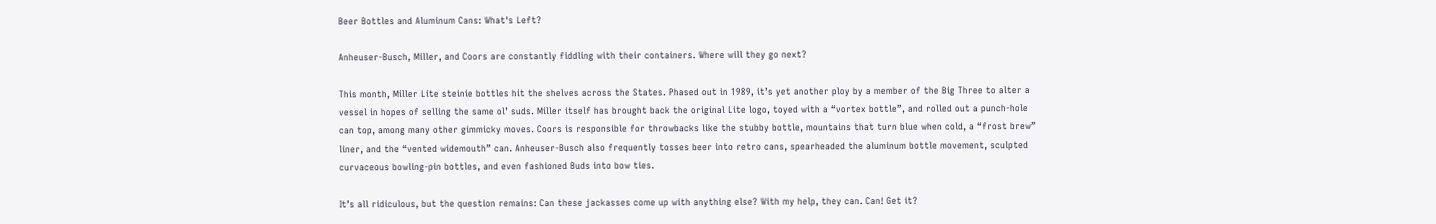Beer Bottles and Aluminum Cans: What's Left?

Anheuser-Busch, Miller, and Coors are constantly fiddling with their containers. Where will they go next?

This month, Miller Lite steinie bottles hit the shelves across the States. Phased out in 1989, it’s yet another ploy by a member of the Big Three to alter a vessel in hopes of selling the same ol’ suds. Miller itself has brought back the original Lite logo, toyed with a “vortex bottle”, and rolled out a punch-hole can top, among many other gimmicky moves. Coors is responsible for throwbacks like the stubby bottle, mountains that turn blue when cold, a “frost brew” liner, and the “vented widemouth” can. Anheuser-Busch also frequently tosses beer into retro cans, spearheaded the aluminum bottle movement, sculpted curvaceous bowling-pin bottles, and even fashioned Buds into bow ties.

It’s all ridiculous, but the question remains: Can these jackasses come up with anything else? With my help, they can. Can! Get it?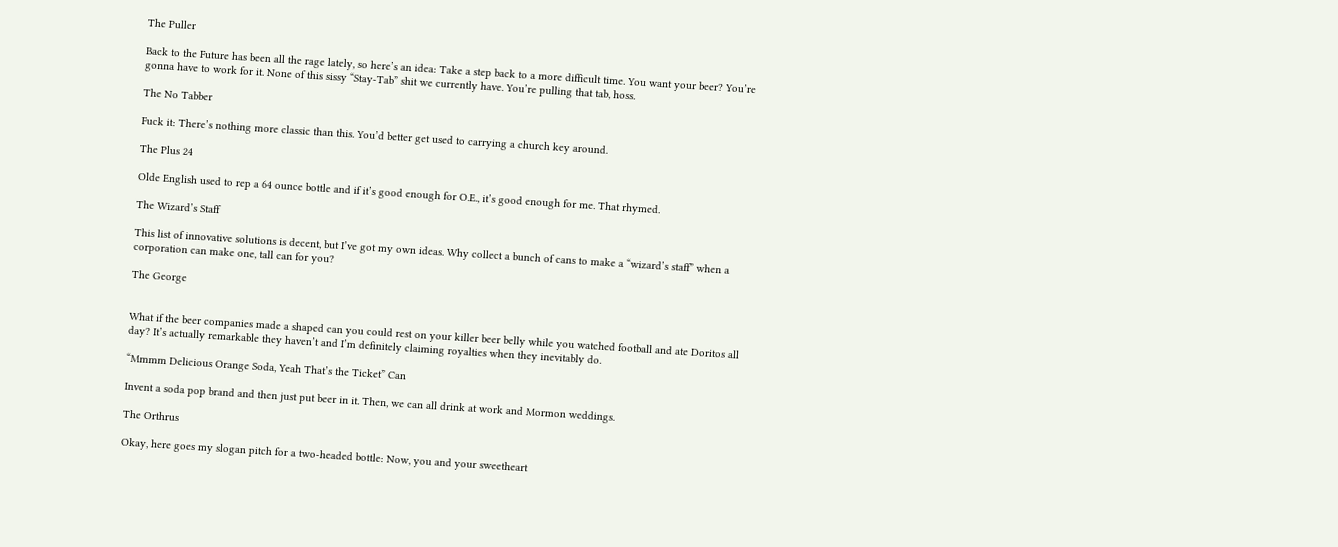The Puller

Back to the Future has been all the rage lately, so here’s an idea: Take a step back to a more difficult time. You want your beer? You’re gonna have to work for it. None of this sissy “Stay-Tab” shit we currently have. You’re pulling that tab, hoss.

The No Tabber

Fuck it: There’s nothing more classic than this. You’d better get used to carrying a church key around.

The Plus 24

Olde English used to rep a 64 ounce bottle and if it’s good enough for O.E., it’s good enough for me. That rhymed.

The Wizard’s Staff

This list of innovative solutions is decent, but I’ve got my own ideas. Why collect a bunch of cans to make a “wizard’s staff” when a corporation can make one, tall can for you?

The George


What if the beer companies made a shaped can you could rest on your killer beer belly while you watched football and ate Doritos all day? It’s actually remarkable they haven’t and I’m definitely claiming royalties when they inevitably do.

“Mmmm Delicious Orange Soda, Yeah That’s the Ticket” Can

Invent a soda pop brand and then just put beer in it. Then, we can all drink at work and Mormon weddings.

The Orthrus

Okay, here goes my slogan pitch for a two-headed bottle: Now, you and your sweetheart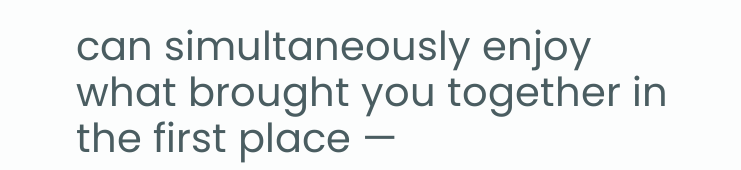can simultaneously enjoy what brought you together in the first place —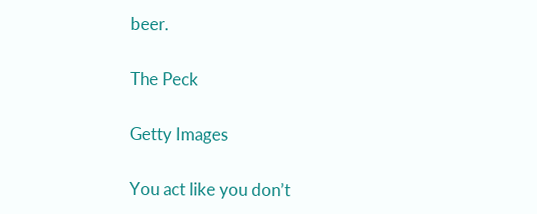beer.

The Peck

Getty Images

You act like you don’t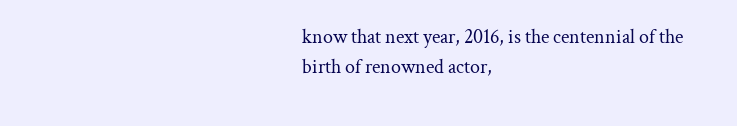know that next year, 2016, is the centennial of the birth of renowned actor,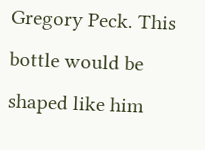Gregory Peck. This bottle would be shaped like him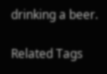drinking a beer.

Related Tags